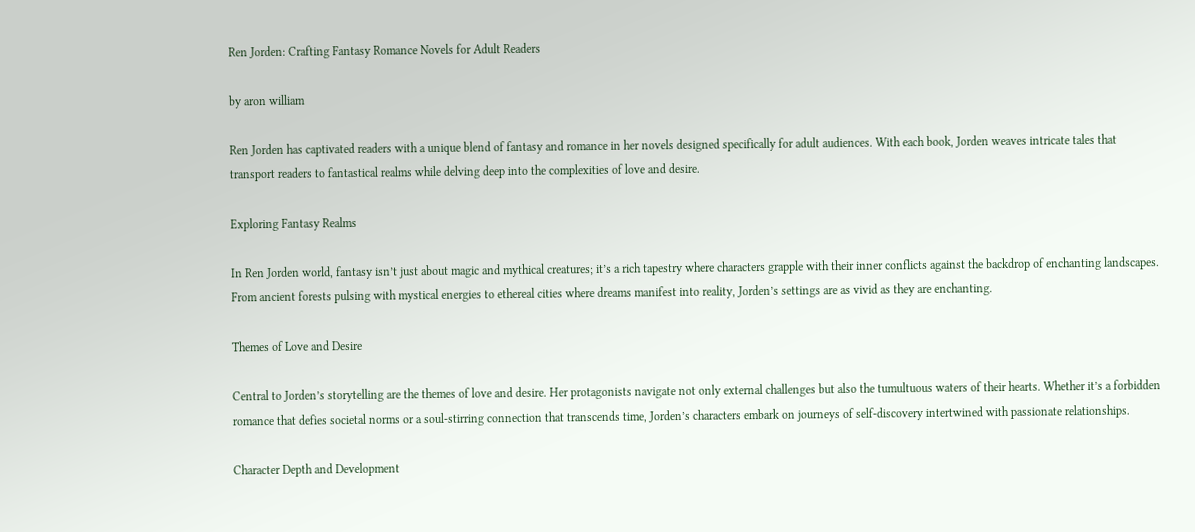Ren Jorden: Crafting Fantasy Romance Novels for Adult Readers

by aron william

Ren Jorden has captivated readers with a unique blend of fantasy and romance in her novels designed specifically for adult audiences. With each book, Jorden weaves intricate tales that transport readers to fantastical realms while delving deep into the complexities of love and desire.

Exploring Fantasy Realms

In Ren Jorden world, fantasy isn’t just about magic and mythical creatures; it’s a rich tapestry where characters grapple with their inner conflicts against the backdrop of enchanting landscapes. From ancient forests pulsing with mystical energies to ethereal cities where dreams manifest into reality, Jorden’s settings are as vivid as they are enchanting.

Themes of Love and Desire

Central to Jorden’s storytelling are the themes of love and desire. Her protagonists navigate not only external challenges but also the tumultuous waters of their hearts. Whether it’s a forbidden romance that defies societal norms or a soul-stirring connection that transcends time, Jorden’s characters embark on journeys of self-discovery intertwined with passionate relationships.

Character Depth and Development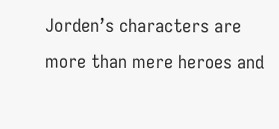Jorden’s characters are more than mere heroes and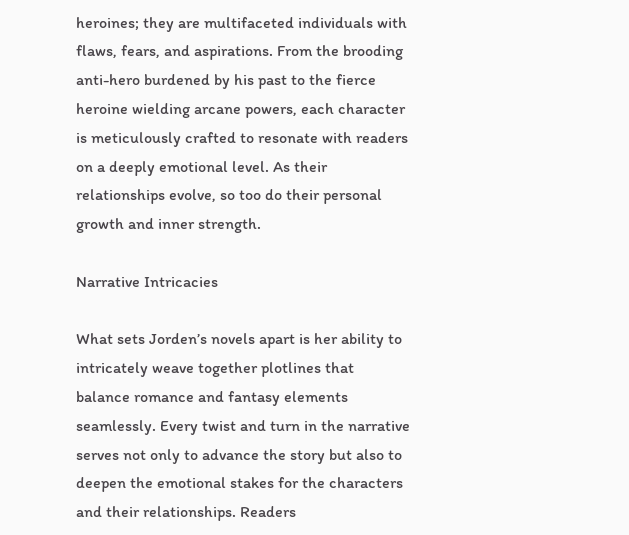heroines; they are multifaceted individuals with flaws, fears, and aspirations. From the brooding anti-hero burdened by his past to the fierce heroine wielding arcane powers, each character is meticulously crafted to resonate with readers on a deeply emotional level. As their relationships evolve, so too do their personal growth and inner strength.

Narrative Intricacies

What sets Jorden’s novels apart is her ability to intricately weave together plotlines that balance romance and fantasy elements seamlessly. Every twist and turn in the narrative serves not only to advance the story but also to deepen the emotional stakes for the characters and their relationships. Readers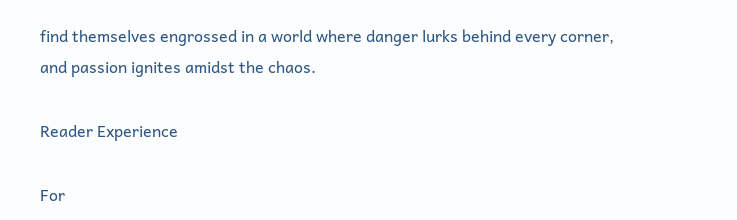find themselves engrossed in a world where danger lurks behind every corner, and passion ignites amidst the chaos.

Reader Experience

For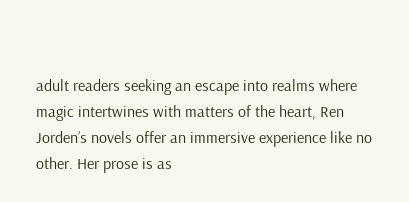adult readers seeking an escape into realms where magic intertwines with matters of the heart, Ren Jorden’s novels offer an immersive experience like no other. Her prose is as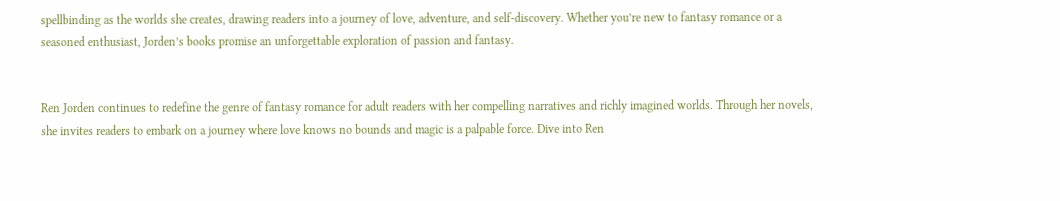spellbinding as the worlds she creates, drawing readers into a journey of love, adventure, and self-discovery. Whether you’re new to fantasy romance or a seasoned enthusiast, Jorden’s books promise an unforgettable exploration of passion and fantasy.


Ren Jorden continues to redefine the genre of fantasy romance for adult readers with her compelling narratives and richly imagined worlds. Through her novels, she invites readers to embark on a journey where love knows no bounds and magic is a palpable force. Dive into Ren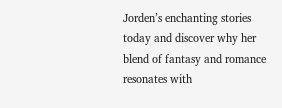Jorden’s enchanting stories today and discover why her blend of fantasy and romance resonates with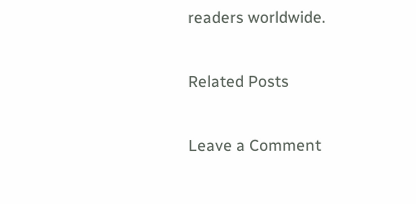readers worldwide.

Related Posts

Leave a Comment